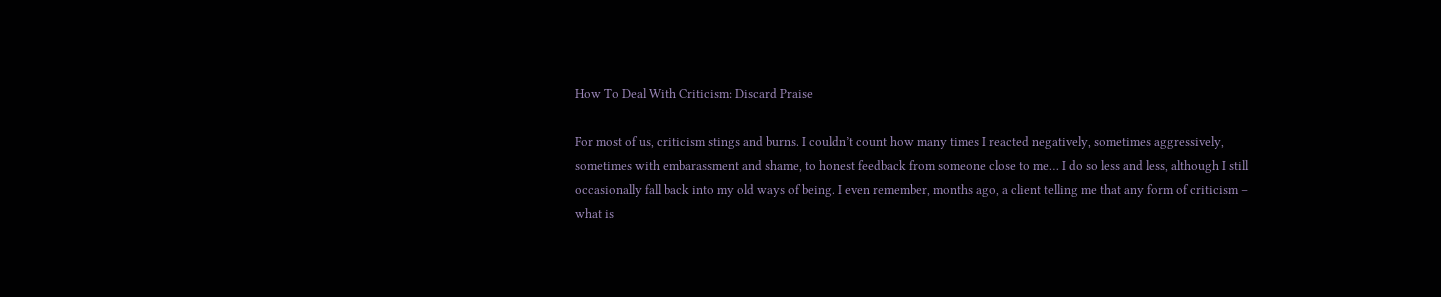How To Deal With Criticism: Discard Praise

For most of us, criticism stings and burns. I couldn’t count how many times I reacted negatively, sometimes aggressively, sometimes with embarassment and shame, to honest feedback from someone close to me… I do so less and less, although I still occasionally fall back into my old ways of being. I even remember, months ago, a client telling me that any form of criticism – what is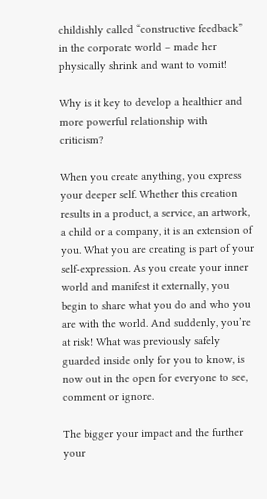childishly called “constructive feedback” in the corporate world – made her physically shrink and want to vomit!

Why is it key to develop a healthier and more powerful relationship with criticism?

When you create anything, you express your deeper self. Whether this creation results in a product, a service, an artwork, a child or a company, it is an extension of you. What you are creating is part of your self-expression. As you create your inner world and manifest it externally, you begin to share what you do and who you are with the world. And suddenly, you’re at risk! What was previously safely guarded inside only for you to know, is now out in the open for everyone to see, comment or ignore.

The bigger your impact and the further your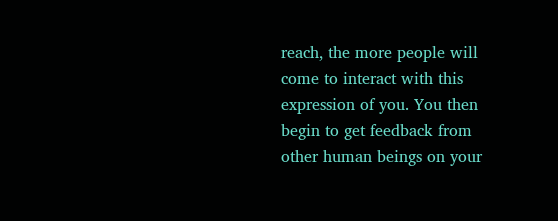reach, the more people will come to interact with this expression of you. You then begin to get feedback from other human beings on your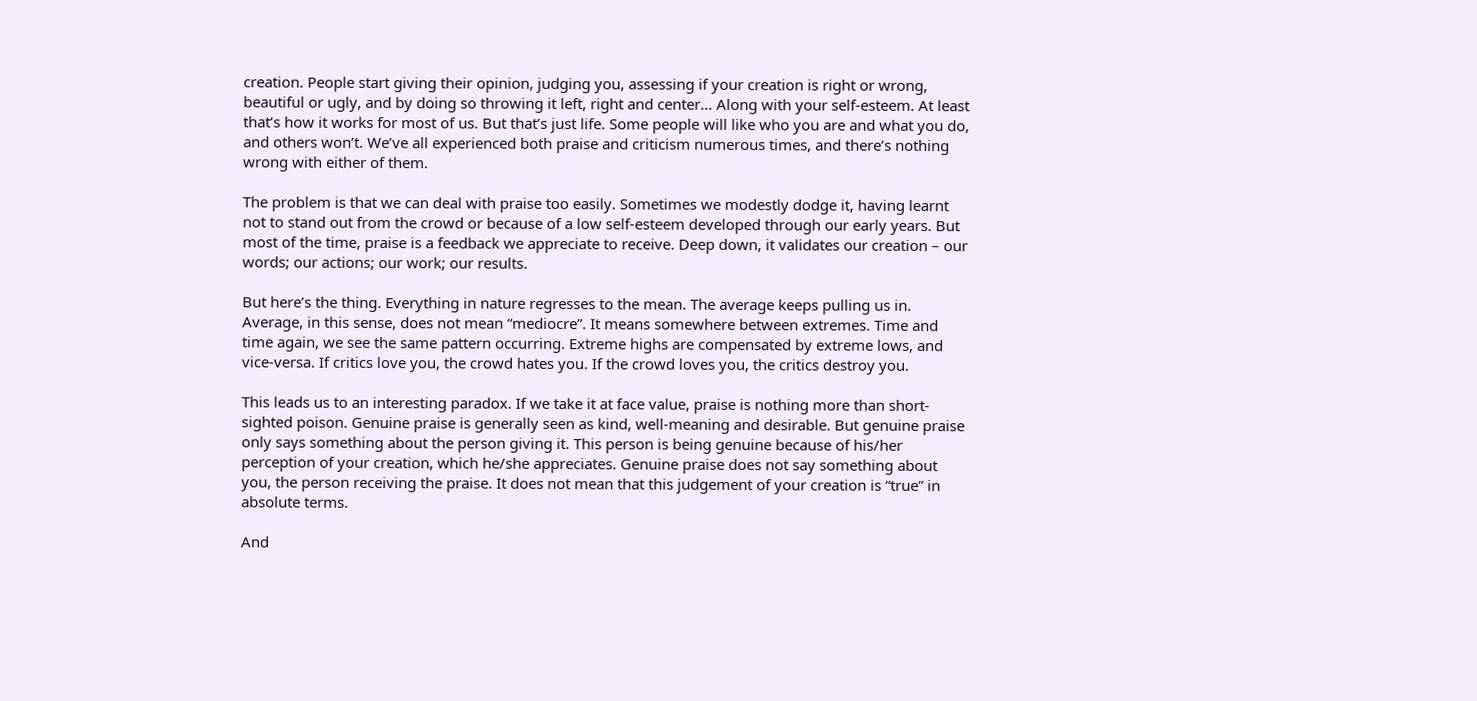creation. People start giving their opinion, judging you, assessing if your creation is right or wrong, beautiful or ugly, and by doing so throwing it left, right and center… Along with your self-esteem. At least that’s how it works for most of us. But that’s just life. Some people will like who you are and what you do, and others won’t. We’ve all experienced both praise and criticism numerous times, and there’s nothing wrong with either of them.

The problem is that we can deal with praise too easily. Sometimes we modestly dodge it, having learnt not to stand out from the crowd or because of a low self-esteem developed through our early years. But most of the time, praise is a feedback we appreciate to receive. Deep down, it validates our creation – our words; our actions; our work; our results.

But here’s the thing. Everything in nature regresses to the mean. The average keeps pulling us in. Average, in this sense, does not mean “mediocre”. It means somewhere between extremes. Time and time again, we see the same pattern occurring. Extreme highs are compensated by extreme lows, and vice-versa. If critics love you, the crowd hates you. If the crowd loves you, the critics destroy you.

This leads us to an interesting paradox. If we take it at face value, praise is nothing more than short-sighted poison. Genuine praise is generally seen as kind, well-meaning and desirable. But genuine praise only says something about the person giving it. This person is being genuine because of his/her perception of your creation, which he/she appreciates. Genuine praise does not say something about you, the person receiving the praise. It does not mean that this judgement of your creation is “true” in absolute terms.

And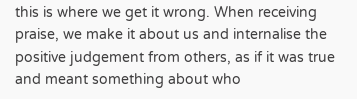this is where we get it wrong. When receiving praise, we make it about us and internalise the positive judgement from others, as if it was true and meant something about who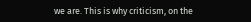we are. This is why criticism, on the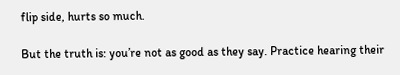flip side, hurts so much.

But the truth is: you’re not as good as they say. Practice hearing their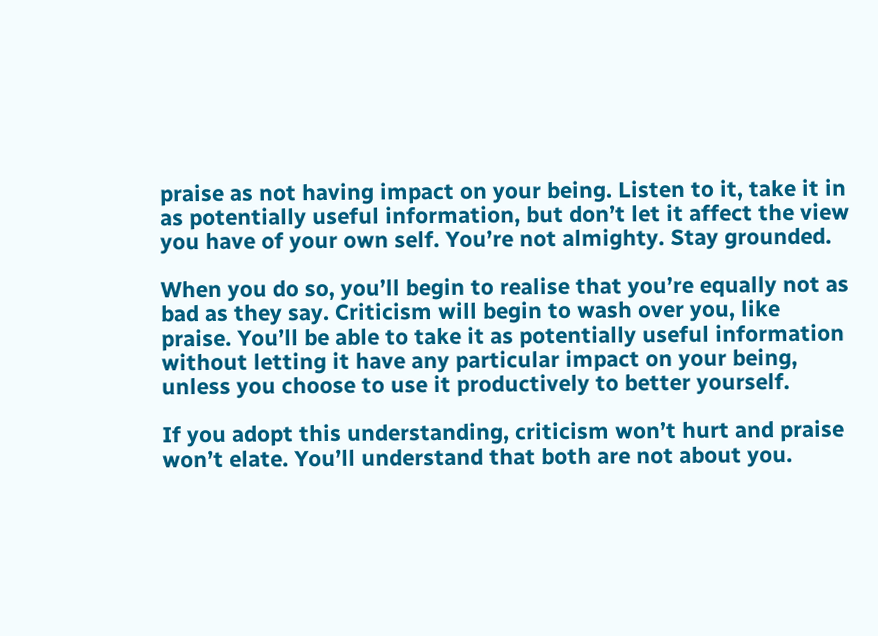praise as not having impact on your being. Listen to it, take it in as potentially useful information, but don’t let it affect the view you have of your own self. You’re not almighty. Stay grounded.

When you do so, you’ll begin to realise that you’re equally not as bad as they say. Criticism will begin to wash over you, like praise. You’ll be able to take it as potentially useful information without letting it have any particular impact on your being, unless you choose to use it productively to better yourself.

If you adopt this understanding, criticism won’t hurt and praise won’t elate. You’ll understand that both are not about you.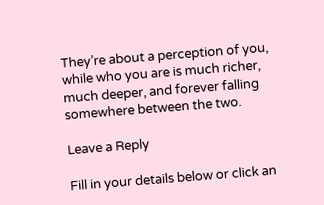They’re about a perception of you, while who you are is much richer, much deeper, and forever falling somewhere between the two.

Leave a Reply

Fill in your details below or click an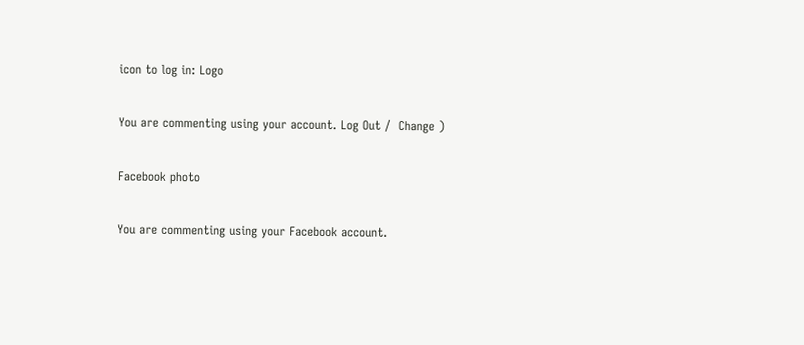icon to log in: Logo

You are commenting using your account. Log Out /  Change )

Facebook photo

You are commenting using your Facebook account.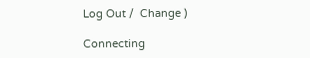Log Out /  Change )

Connecting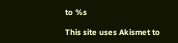to %s

This site uses Akismet to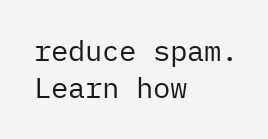reduce spam. Learn how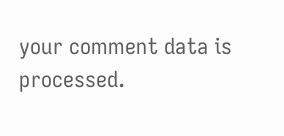your comment data is processed.